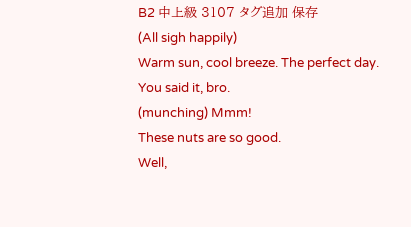B2 中上級 3107 タグ追加 保存
(All sigh happily)
Warm sun, cool breeze. The perfect day.
You said it, bro.
(munching) Mmm!
These nuts are so good.
Well,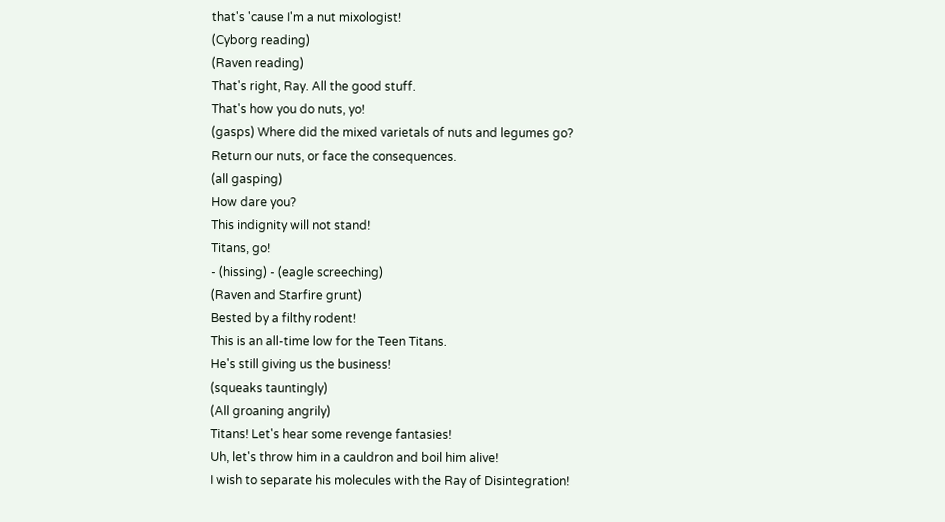that's 'cause I'm a nut mixologist!
(Cyborg reading)
(Raven reading)
That's right, Ray. All the good stuff.
That's how you do nuts, yo!
(gasps) Where did the mixed varietals of nuts and legumes go?
Return our nuts, or face the consequences.
(all gasping)
How dare you?
This indignity will not stand!
Titans, go!
- (hissing) - (eagle screeching)
(Raven and Starfire grunt)
Bested by a filthy rodent!
This is an all-time low for the Teen Titans.
He's still giving us the business!
(squeaks tauntingly)
(All groaning angrily)
Titans! Let's hear some revenge fantasies!
Uh, let's throw him in a cauldron and boil him alive!
I wish to separate his molecules with the Ray of Disintegration!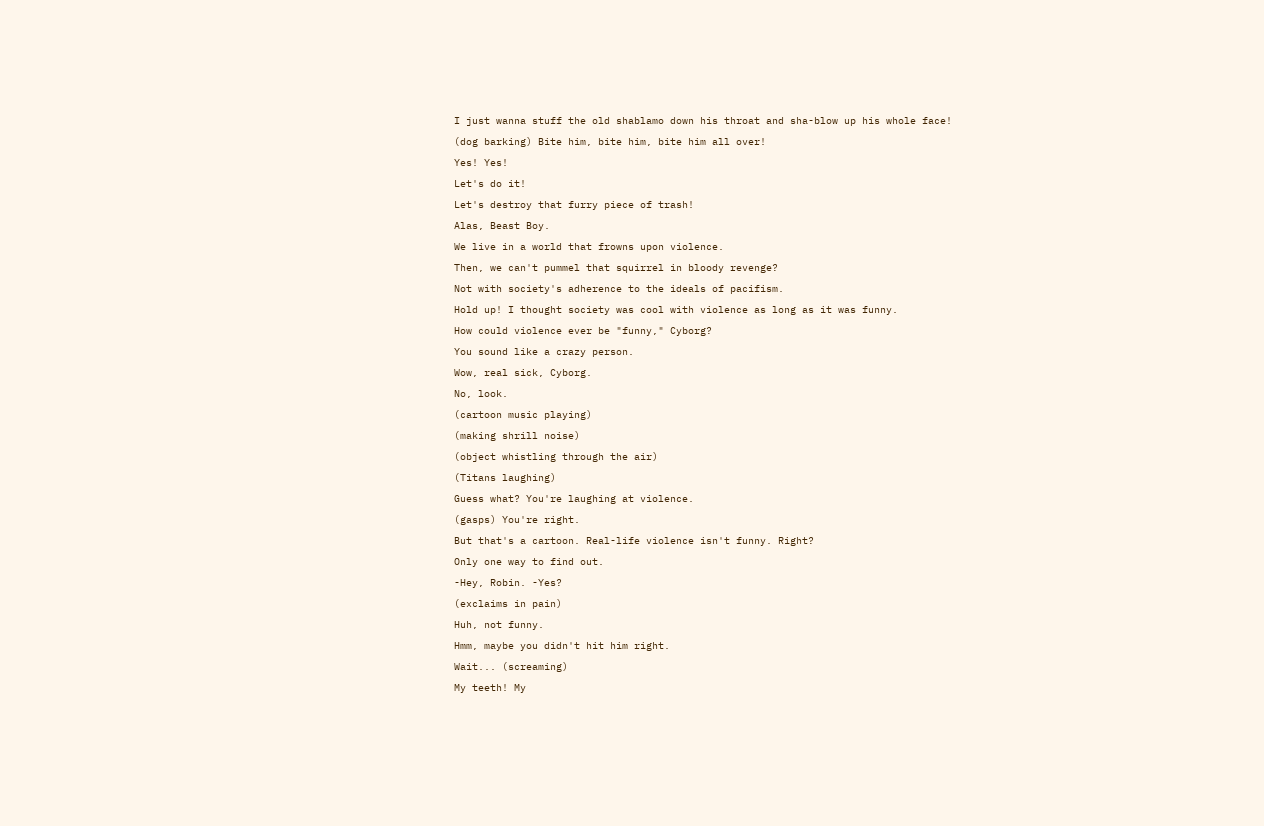I just wanna stuff the old shablamo down his throat and sha-blow up his whole face!
(dog barking) Bite him, bite him, bite him all over!
Yes! Yes!
Let's do it!
Let's destroy that furry piece of trash!
Alas, Beast Boy.
We live in a world that frowns upon violence.
Then, we can't pummel that squirrel in bloody revenge?
Not with society's adherence to the ideals of pacifism.
Hold up! I thought society was cool with violence as long as it was funny.
How could violence ever be "funny," Cyborg?
You sound like a crazy person.
Wow, real sick, Cyborg.
No, look.
(cartoon music playing)
(making shrill noise)
(object whistling through the air)
(Titans laughing)
Guess what? You're laughing at violence.
(gasps) You're right.
But that's a cartoon. Real-life violence isn't funny. Right?
Only one way to find out.
-Hey, Robin. -Yes?
(exclaims in pain)
Huh, not funny.
Hmm, maybe you didn't hit him right.
Wait... (screaming)
My teeth! My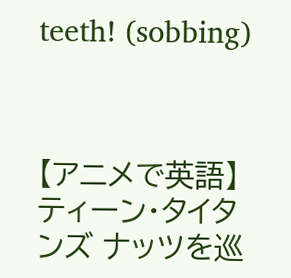teeth! (sobbing)



【アニメで英語】ティーン・タイタンズ ナッツを巡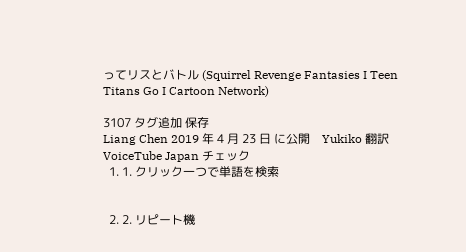ってリスとバトル (Squirrel Revenge Fantasies I Teen Titans Go I Cartoon Network)

3107 タグ追加 保存
Liang Chen 2019 年 4 月 23 日 に公開    Yukiko 翻訳    VoiceTube Japan チェック
  1. 1. クリック一つで単語を検索


  2. 2. リピート機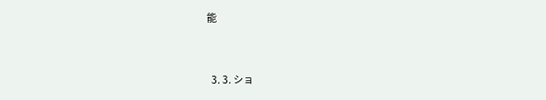能


  3. 3. ショ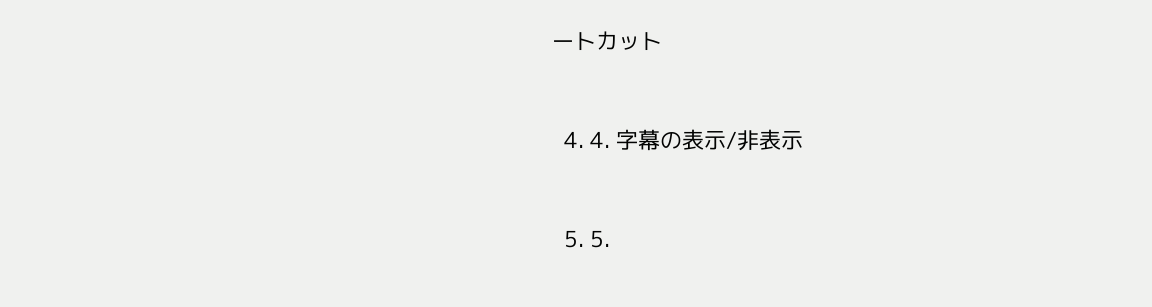ートカット


  4. 4. 字幕の表示/非表示


  5. 5.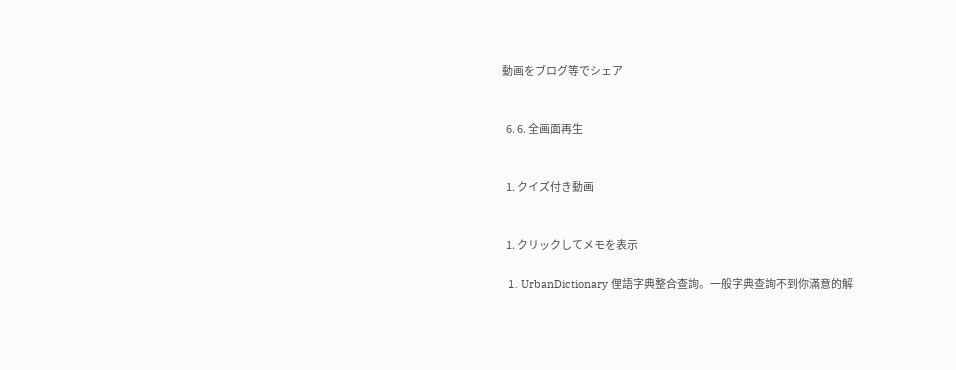動画をブログ等でシェア


  6. 6. 全画面再生


  1. クイズ付き動画


  1. クリックしてメモを表示

  1. UrbanDictionary 俚語字典整合查詢。一般字典查詢不到你滿意的解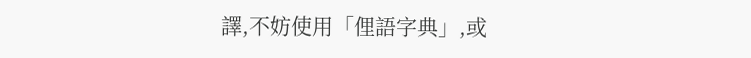譯,不妨使用「俚語字典」,或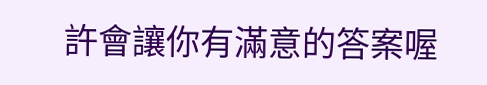許會讓你有滿意的答案喔